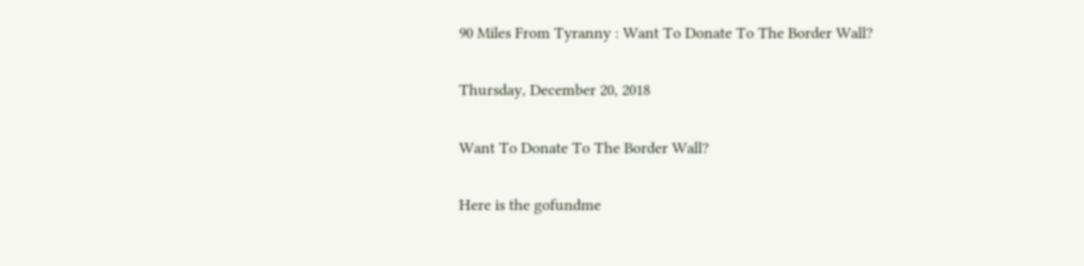90 Miles From Tyranny : Want To Donate To The Border Wall?

Thursday, December 20, 2018

Want To Donate To The Border Wall?

Here is the gofundme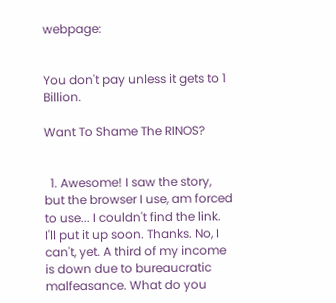webpage:


You don't pay unless it gets to 1 Billion.

Want To Shame The RINOS?


  1. Awesome! I saw the story, but the browser I use, am forced to use... I couldn't find the link. I'll put it up soon. Thanks. No, I can't, yet. A third of my income is down due to bureaucratic malfeasance. What do you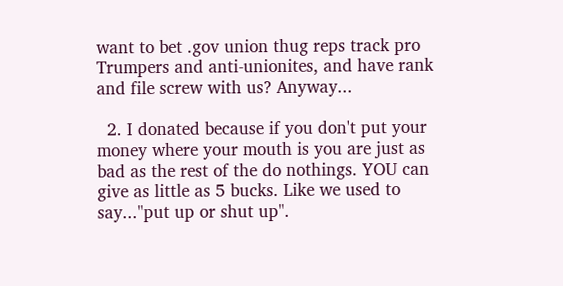want to bet .gov union thug reps track pro Trumpers and anti-unionites, and have rank and file screw with us? Anyway...

  2. I donated because if you don't put your money where your mouth is you are just as bad as the rest of the do nothings. YOU can give as little as 5 bucks. Like we used to say..."put up or shut up".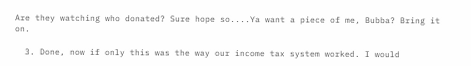Are they watching who donated? Sure hope so....Ya want a piece of me, Bubba? Bring it on.

  3. Done, now if only this was the way our income tax system worked. I would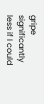gripe significantly less if I could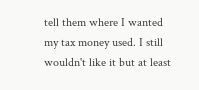tell them where I wanted my tax money used. I still wouldn't like it but at least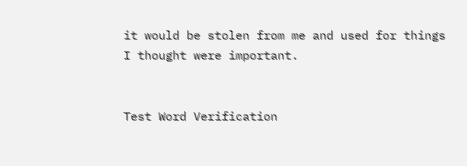it would be stolen from me and used for things I thought were important.


Test Word Verification